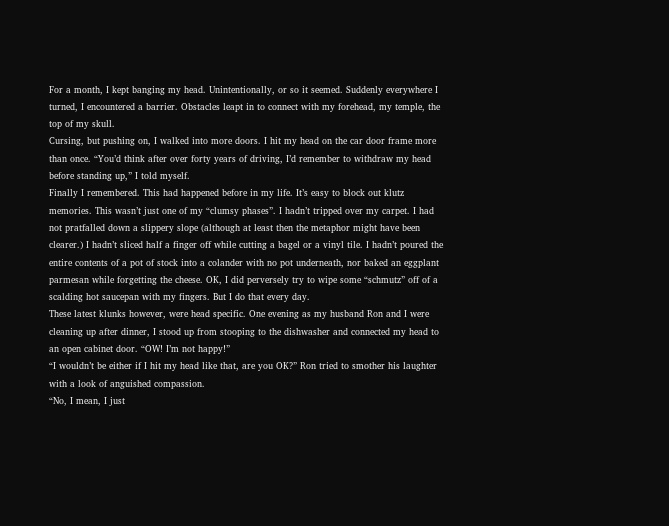For a month, I kept banging my head. Unintentionally, or so it seemed. Suddenly everywhere I turned, I encountered a barrier. Obstacles leapt in to connect with my forehead, my temple, the top of my skull.
Cursing, but pushing on, I walked into more doors. I hit my head on the car door frame more than once. “You’d think after over forty years of driving, I’d remember to withdraw my head before standing up,” I told myself.
Finally I remembered. This had happened before in my life. It’s easy to block out klutz memories. This wasn’t just one of my “clumsy phases”. I hadn’t tripped over my carpet. I had not pratfalled down a slippery slope (although at least then the metaphor might have been clearer.) I hadn’t sliced half a finger off while cutting a bagel or a vinyl tile. I hadn’t poured the entire contents of a pot of stock into a colander with no pot underneath, nor baked an eggplant parmesan while forgetting the cheese. OK, I did perversely try to wipe some “schmutz” off of a scalding hot saucepan with my fingers. But I do that every day.
These latest klunks however, were head specific. One evening as my husband Ron and I were cleaning up after dinner, I stood up from stooping to the dishwasher and connected my head to an open cabinet door. “OW! I’m not happy!”
“I wouldn’t be either if I hit my head like that, are you OK?” Ron tried to smother his laughter with a look of anguished compassion.
“No, I mean, I just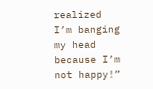realized I’m banging my head because I’m not happy!”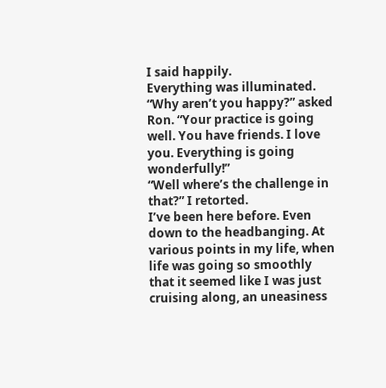I said happily.
Everything was illuminated.
“Why aren’t you happy?” asked Ron. “Your practice is going well. You have friends. I love you. Everything is going wonderfully!”
“Well where’s the challenge in that?” I retorted.
I’ve been here before. Even down to the headbanging. At various points in my life, when life was going so smoothly that it seemed like I was just cruising along, an uneasiness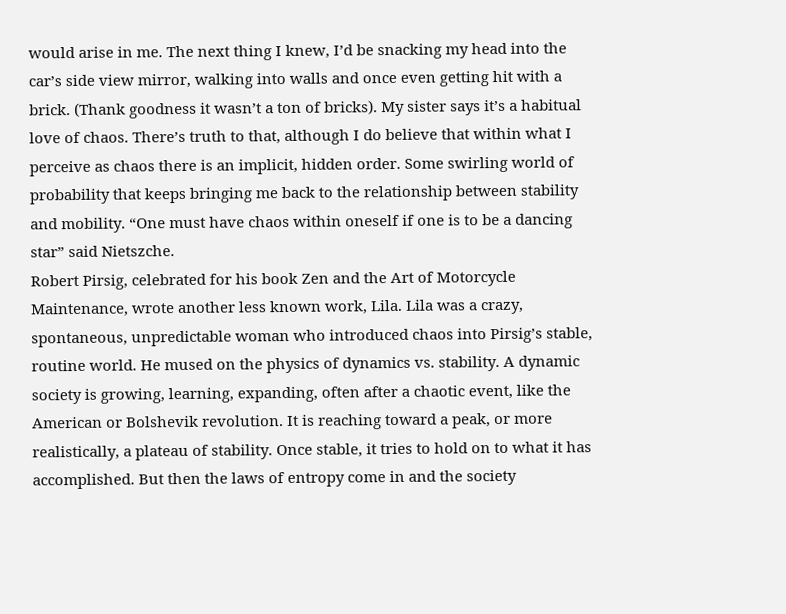would arise in me. The next thing I knew, I’d be snacking my head into the car’s side view mirror, walking into walls and once even getting hit with a brick. (Thank goodness it wasn’t a ton of bricks). My sister says it’s a habitual love of chaos. There’s truth to that, although I do believe that within what I perceive as chaos there is an implicit, hidden order. Some swirling world of probability that keeps bringing me back to the relationship between stability and mobility. “One must have chaos within oneself if one is to be a dancing star” said Nietszche.
Robert Pirsig, celebrated for his book Zen and the Art of Motorcycle Maintenance, wrote another less known work, Lila. Lila was a crazy, spontaneous, unpredictable woman who introduced chaos into Pirsig’s stable, routine world. He mused on the physics of dynamics vs. stability. A dynamic society is growing, learning, expanding, often after a chaotic event, like the American or Bolshevik revolution. It is reaching toward a peak, or more realistically, a plateau of stability. Once stable, it tries to hold on to what it has accomplished. But then the laws of entropy come in and the society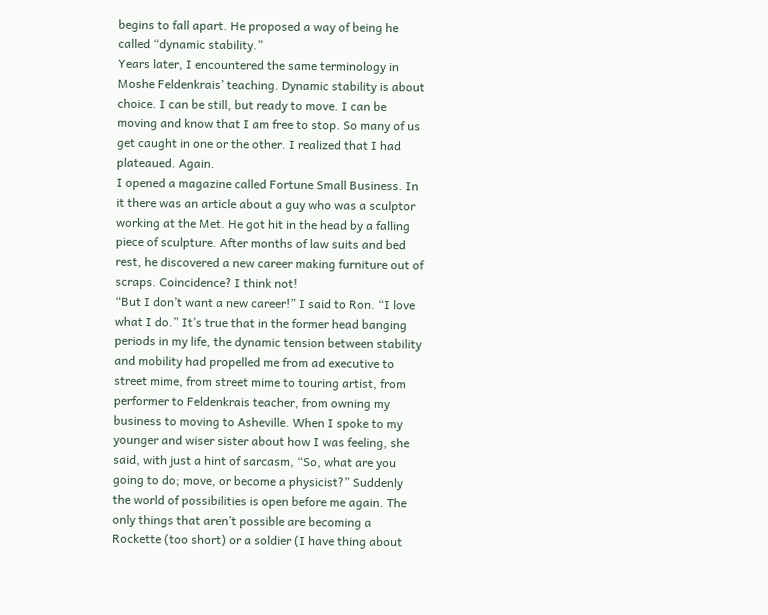begins to fall apart. He proposed a way of being he called “dynamic stability.”
Years later, I encountered the same terminology in Moshe Feldenkrais’ teaching. Dynamic stability is about choice. I can be still, but ready to move. I can be moving and know that I am free to stop. So many of us get caught in one or the other. I realized that I had plateaued. Again.
I opened a magazine called Fortune Small Business. In it there was an article about a guy who was a sculptor working at the Met. He got hit in the head by a falling piece of sculpture. After months of law suits and bed rest, he discovered a new career making furniture out of scraps. Coincidence? I think not!
“But I don’t want a new career!” I said to Ron. “I love what I do.” It’s true that in the former head banging periods in my life, the dynamic tension between stability and mobility had propelled me from ad executive to street mime, from street mime to touring artist, from performer to Feldenkrais teacher, from owning my business to moving to Asheville. When I spoke to my younger and wiser sister about how I was feeling, she said, with just a hint of sarcasm, “So, what are you going to do; move, or become a physicist?” Suddenly the world of possibilities is open before me again. The only things that aren’t possible are becoming a Rockette (too short) or a soldier (I have thing about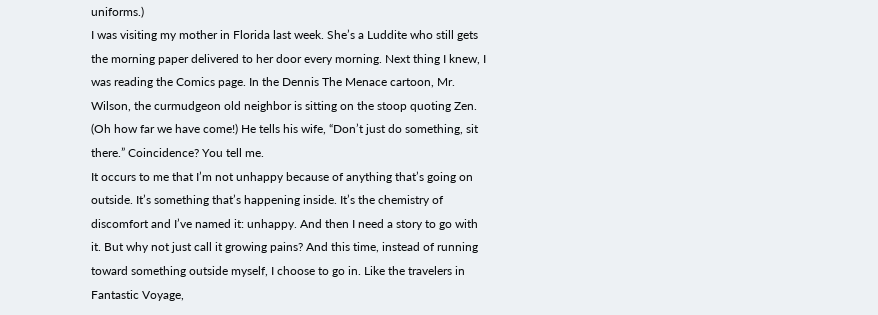uniforms.)
I was visiting my mother in Florida last week. She’s a Luddite who still gets the morning paper delivered to her door every morning. Next thing I knew, I was reading the Comics page. In the Dennis The Menace cartoon, Mr. Wilson, the curmudgeon old neighbor is sitting on the stoop quoting Zen. (Oh how far we have come!) He tells his wife, “Don’t just do something, sit there.” Coincidence? You tell me.
It occurs to me that I’m not unhappy because of anything that’s going on outside. It’s something that’s happening inside. It’s the chemistry of discomfort and I’ve named it: unhappy. And then I need a story to go with it. But why not just call it growing pains? And this time, instead of running toward something outside myself, I choose to go in. Like the travelers in Fantastic Voyage,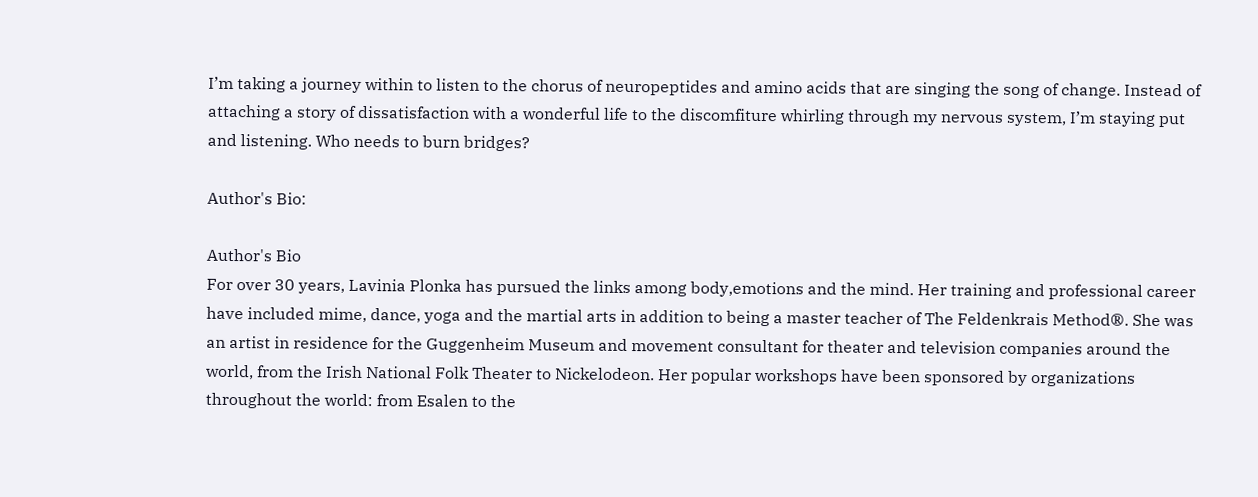I’m taking a journey within to listen to the chorus of neuropeptides and amino acids that are singing the song of change. Instead of attaching a story of dissatisfaction with a wonderful life to the discomfiture whirling through my nervous system, I’m staying put and listening. Who needs to burn bridges?

Author's Bio:

Author's Bio
For over 30 years, Lavinia Plonka has pursued the links among body,emotions and the mind. Her training and professional career have included mime, dance, yoga and the martial arts in addition to being a master teacher of The Feldenkrais Method®. She was an artist in residence for the Guggenheim Museum and movement consultant for theater and television companies around the world, from the Irish National Folk Theater to Nickelodeon. Her popular workshops have been sponsored by organizations throughout the world: from Esalen to the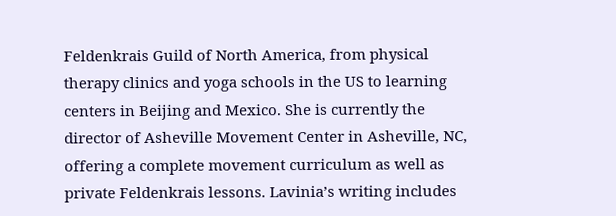Feldenkrais Guild of North America, from physical therapy clinics and yoga schools in the US to learning centers in Beijing and Mexico. She is currently the director of Asheville Movement Center in Asheville, NC, offering a complete movement curriculum as well as private Feldenkrais lessons. Lavinia’s writing includes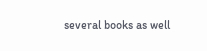several books as well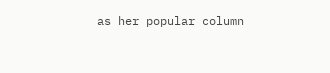as her popular column